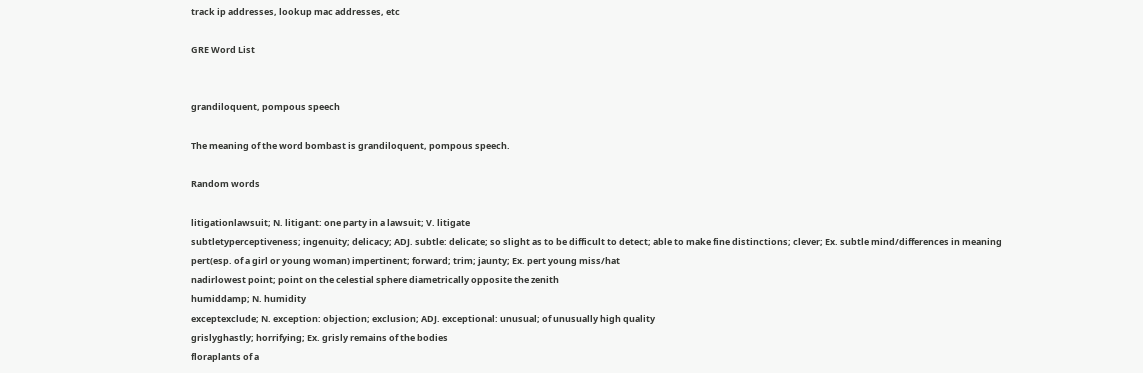track ip addresses, lookup mac addresses, etc

GRE Word List


grandiloquent, pompous speech

The meaning of the word bombast is grandiloquent, pompous speech.

Random words

litigationlawsuit; N. litigant: one party in a lawsuit; V. litigate
subtletyperceptiveness; ingenuity; delicacy; ADJ. subtle: delicate; so slight as to be difficult to detect; able to make fine distinctions; clever; Ex. subtle mind/differences in meaning
pert(esp. of a girl or young woman) impertinent; forward; trim; jaunty; Ex. pert young miss/hat
nadirlowest point; point on the celestial sphere diametrically opposite the zenith
humiddamp; N. humidity
exceptexclude; N. exception: objection; exclusion; ADJ. exceptional: unusual; of unusually high quality
grislyghastly; horrifying; Ex. grisly remains of the bodies
floraplants of a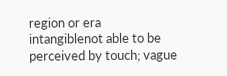region or era
intangiblenot able to be perceived by touch; vague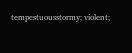tempestuousstormy; violent;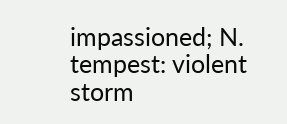impassioned; N. tempest: violent storm